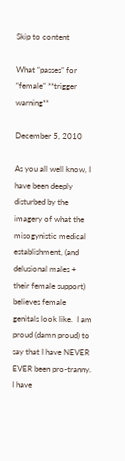Skip to content

What “passes” for “female” **trigger warning**

December 5, 2010

As you all well know, I have been deeply disturbed by the imagery of what the misogynistic medical establishment, (and delusional males + their female support) believes female genitals look like.  I am proud (damn proud) to say that I have NEVER EVER been pro-tranny. I have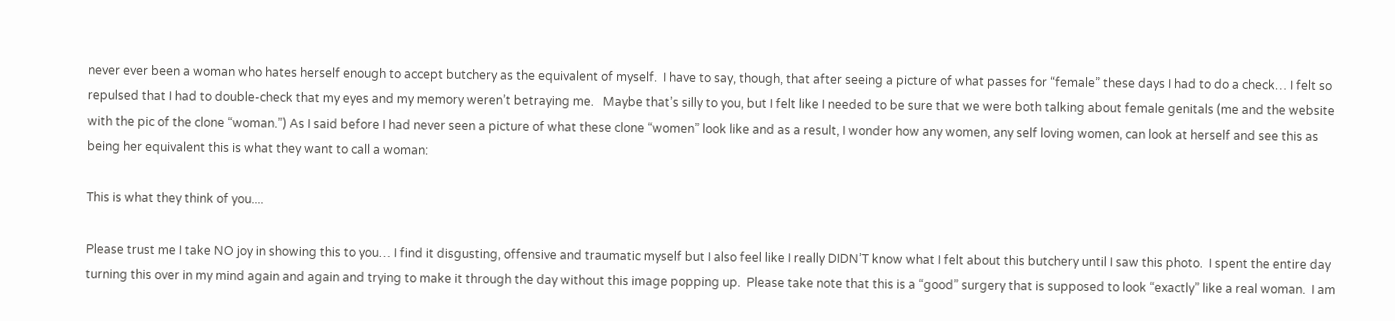never ever been a woman who hates herself enough to accept butchery as the equivalent of myself.  I have to say, though, that after seeing a picture of what passes for “female” these days I had to do a check… I felt so repulsed that I had to double-check that my eyes and my memory weren’t betraying me.   Maybe that’s silly to you, but I felt like I needed to be sure that we were both talking about female genitals (me and the website with the pic of the clone “woman.”) As I said before I had never seen a picture of what these clone “women” look like and as a result, I wonder how any women, any self loving women, can look at herself and see this as being her equivalent this is what they want to call a woman:

This is what they think of you....

Please trust me I take NO joy in showing this to you… I find it disgusting, offensive and traumatic myself but I also feel like I really DIDN’T know what I felt about this butchery until I saw this photo.  I spent the entire day turning this over in my mind again and again and trying to make it through the day without this image popping up.  Please take note that this is a “good” surgery that is supposed to look “exactly” like a real woman.  I am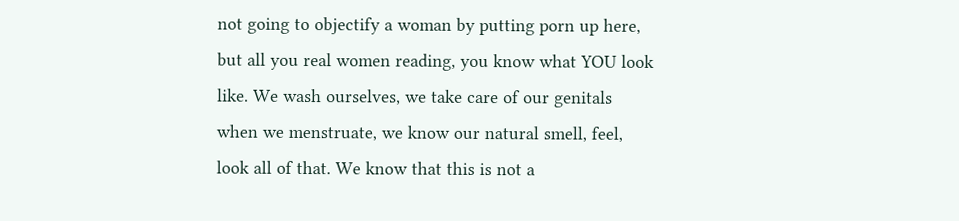not going to objectify a woman by putting porn up here, but all you real women reading, you know what YOU look like. We wash ourselves, we take care of our genitals when we menstruate, we know our natural smell, feel, look all of that. We know that this is not a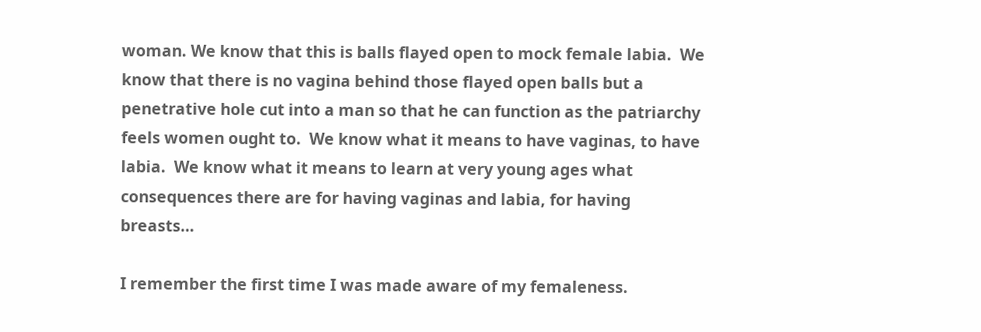woman. We know that this is balls flayed open to mock female labia.  We know that there is no vagina behind those flayed open balls but a penetrative hole cut into a man so that he can function as the patriarchy feels women ought to.  We know what it means to have vaginas, to have labia.  We know what it means to learn at very young ages what consequences there are for having vaginas and labia, for having breasts…

I remember the first time I was made aware of my femaleness.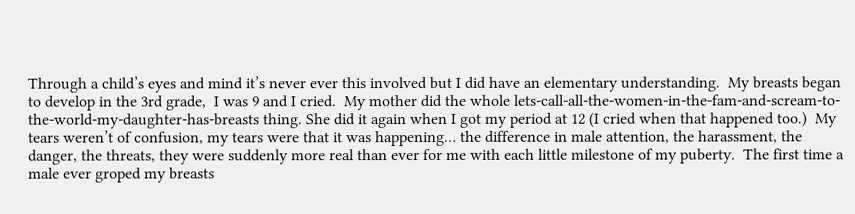Through a child’s eyes and mind it’s never ever this involved but I did have an elementary understanding.  My breasts began to develop in the 3rd grade,  I was 9 and I cried.  My mother did the whole lets-call-all-the-women-in-the-fam-and-scream-to-the-world-my-daughter-has-breasts thing. She did it again when I got my period at 12 (I cried when that happened too.)  My tears weren’t of confusion, my tears were that it was happening… the difference in male attention, the harassment, the danger, the threats, they were suddenly more real than ever for me with each little milestone of my puberty.  The first time a male ever groped my breasts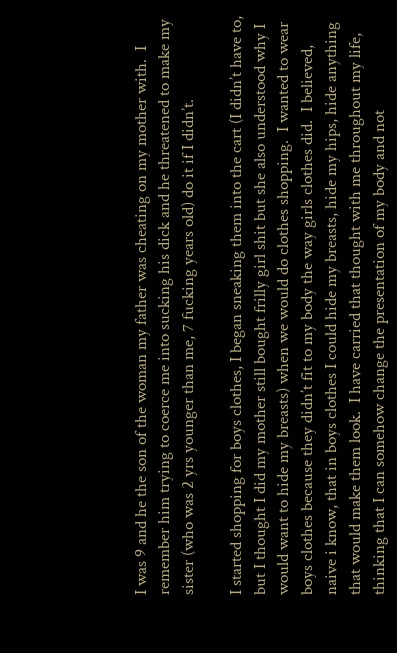I was 9 and he the son of the woman my father was cheating on my mother with.  I remember him trying to coerce me into sucking his dick and he threatened to make my sister (who was 2 yrs younger than me, 7 fucking years old) do it if I didn’t.

I started shopping for boys clothes, I began sneaking them into the cart (I didn’t have to, but I thought I did my mother still bought frilly girl shit but she also understood why I would want to hide my breasts) when we would do clothes shopping.  I wanted to wear boys clothes because they didn’t fit to my body the way girls clothes did.  I believed, naive i know, that in boys clothes I could hide my breasts, hide my hips, hide anything that would make them look.  I have carried that thought with me throughout my life, thinking that I can somehow change the presentation of my body and not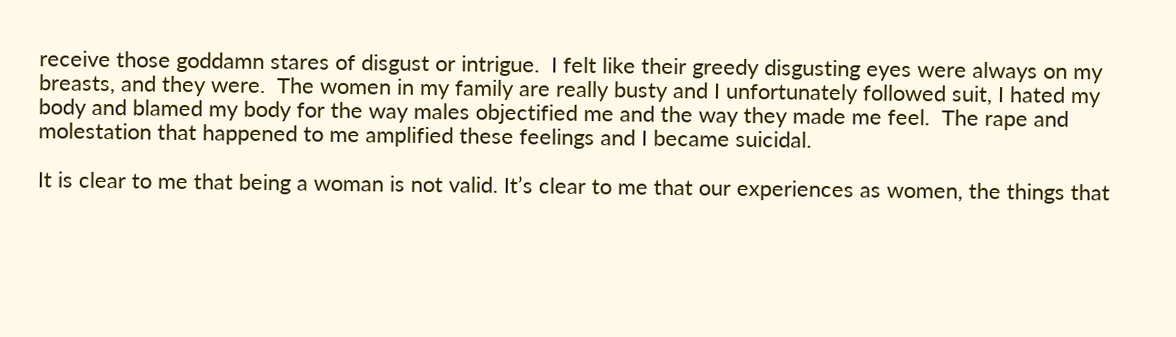receive those goddamn stares of disgust or intrigue.  I felt like their greedy disgusting eyes were always on my breasts, and they were.  The women in my family are really busty and I unfortunately followed suit, I hated my body and blamed my body for the way males objectified me and the way they made me feel.  The rape and molestation that happened to me amplified these feelings and I became suicidal.

It is clear to me that being a woman is not valid. It’s clear to me that our experiences as women, the things that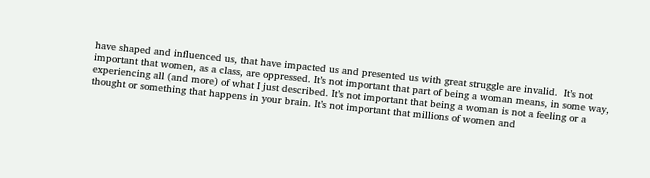have shaped and influenced us, that have impacted us and presented us with great struggle are invalid.  It’s not important that women, as a class, are oppressed. It’s not important that part of being a woman means, in some way, experiencing all (and more) of what I just described. It’s not important that being a woman is not a feeling or a thought or something that happens in your brain. It’s not important that millions of women and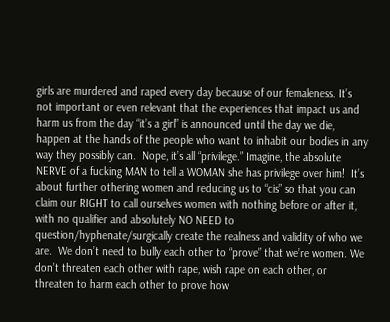girls are murdered and raped every day because of our femaleness. It’s not important or even relevant that the experiences that impact us and harm us from the day “it’s a girl” is announced until the day we die, happen at the hands of the people who want to inhabit our bodies in any way they possibly can.  Nope, it’s all “privilege.” Imagine, the absolute NERVE of a fucking MAN to tell a WOMAN she has privilege over him!  It’s about further othering women and reducing us to “cis” so that you can claim our RIGHT to call ourselves women with nothing before or after it, with no qualifier and absolutely NO NEED to question/hyphenate/surgically create the realness and validity of who we are.  We don’t need to bully each other to “prove” that we’re women. We don’t threaten each other with rape, wish rape on each other, or threaten to harm each other to prove how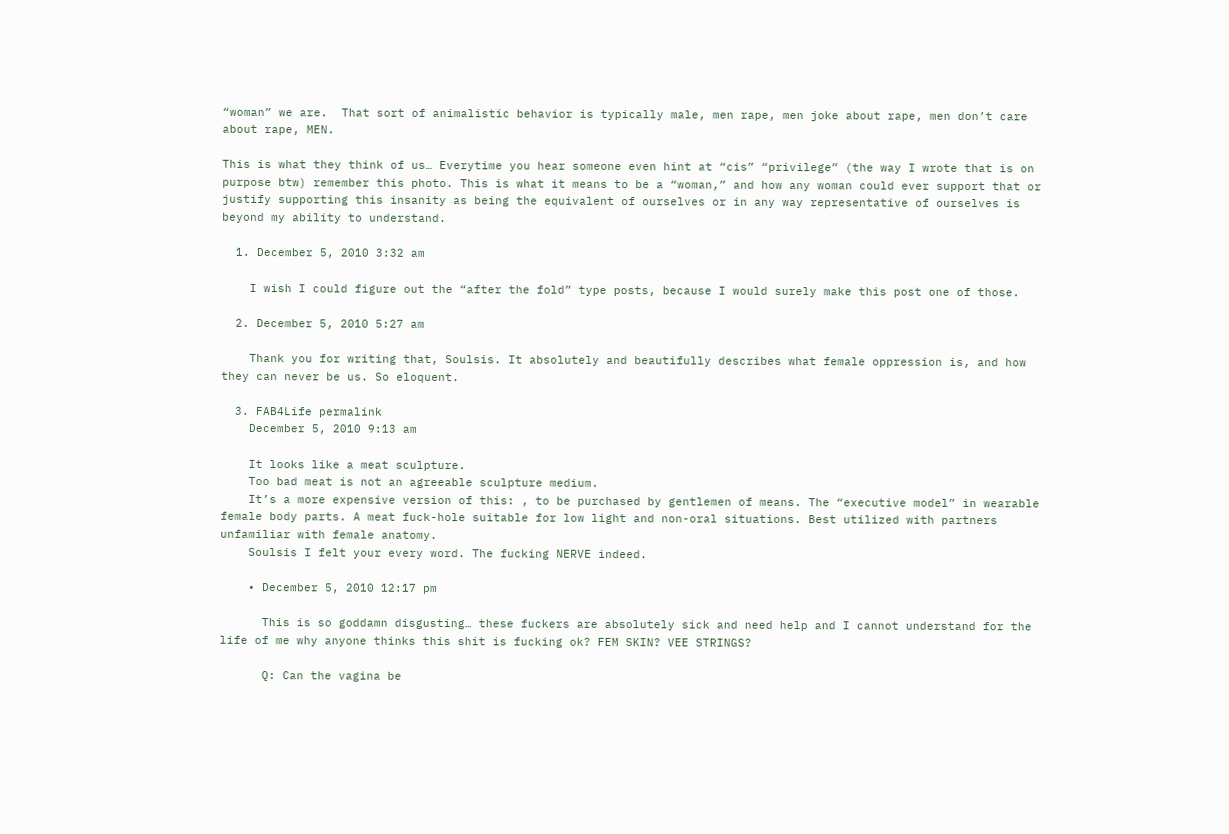“woman” we are.  That sort of animalistic behavior is typically male, men rape, men joke about rape, men don’t care about rape, MEN.

This is what they think of us… Everytime you hear someone even hint at “cis” “privilege” (the way I wrote that is on purpose btw) remember this photo. This is what it means to be a “woman,” and how any woman could ever support that or justify supporting this insanity as being the equivalent of ourselves or in any way representative of ourselves is beyond my ability to understand.

  1. December 5, 2010 3:32 am

    I wish I could figure out the “after the fold” type posts, because I would surely make this post one of those.

  2. December 5, 2010 5:27 am

    Thank you for writing that, Soulsis. It absolutely and beautifully describes what female oppression is, and how they can never be us. So eloquent.

  3. FAB4Life permalink
    December 5, 2010 9:13 am

    It looks like a meat sculpture.
    Too bad meat is not an agreeable sculpture medium.
    It’s a more expensive version of this: , to be purchased by gentlemen of means. The “executive model” in wearable female body parts. A meat fuck-hole suitable for low light and non-oral situations. Best utilized with partners unfamiliar with female anatomy.
    Soulsis I felt your every word. The fucking NERVE indeed.

    • December 5, 2010 12:17 pm

      This is so goddamn disgusting… these fuckers are absolutely sick and need help and I cannot understand for the life of me why anyone thinks this shit is fucking ok? FEM SKIN? VEE STRINGS?

      Q: Can the vagina be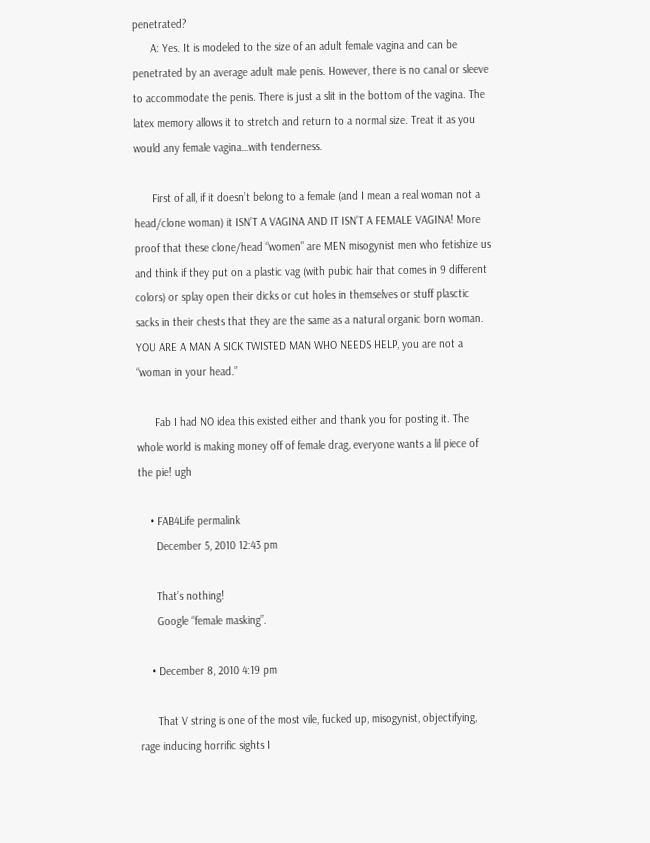penetrated?
      A: Yes. It is modeled to the size of an adult female vagina and can be penetrated by an average adult male penis. However, there is no canal or sleeve to accommodate the penis. There is just a slit in the bottom of the vagina. The latex memory allows it to stretch and return to a normal size. Treat it as you would any female vagina…with tenderness.

      First of all, if it doesn’t belong to a female (and I mean a real woman not a head/clone woman) it ISN’T A VAGINA AND IT ISN’T A FEMALE VAGINA! More proof that these clone/head “women” are MEN misogynist men who fetishize us and think if they put on a plastic vag (with pubic hair that comes in 9 different colors) or splay open their dicks or cut holes in themselves or stuff plasctic sacks in their chests that they are the same as a natural organic born woman. YOU ARE A MAN A SICK TWISTED MAN WHO NEEDS HELP, you are not a “woman in your head.”

      Fab I had NO idea this existed either and thank you for posting it. The whole world is making money off of female drag, everyone wants a lil piece of the pie! ugh

    • FAB4Life permalink
      December 5, 2010 12:43 pm

      That’s nothing!
      Google “female masking”.

    • December 8, 2010 4:19 pm

      That V string is one of the most vile, fucked up, misogynist, objectifying, rage inducing horrific sights I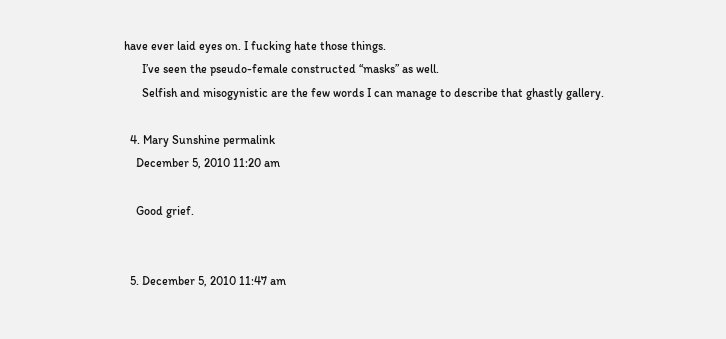have ever laid eyes on. I fucking hate those things.
      I’ve seen the pseudo-female constructed “masks” as well.
      Selfish and misogynistic are the few words I can manage to describe that ghastly gallery.

  4. Mary Sunshine permalink
    December 5, 2010 11:20 am

    Good grief.


  5. December 5, 2010 11:47 am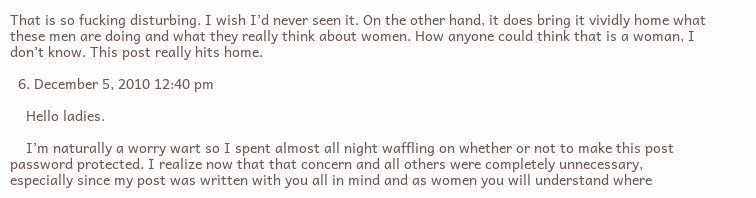That is so fucking disturbing. I wish I’d never seen it. On the other hand, it does bring it vividly home what these men are doing and what they really think about women. How anyone could think that is a woman, I don’t know. This post really hits home.

  6. December 5, 2010 12:40 pm

    Hello ladies.

    I’m naturally a worry wart so I spent almost all night waffling on whether or not to make this post password protected. I realize now that that concern and all others were completely unnecessary, especially since my post was written with you all in mind and as women you will understand where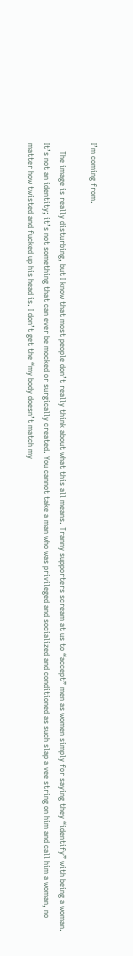I’m coming from.

    The image is really disturbing, but I know that most people don’t really think about what this all means. Tranny supporters scream at us to “accept” men as women simply for saying they “identify” with being a woman. It’s not an identity; it’s not something that can ever be mocked or surgically created. You cannot take a man who was privileged and socialized and conditioned as such slap a vee string on him and call him a woman, no matter how twisted and fucked up his head is. I don’t get the “my body doesn’t match my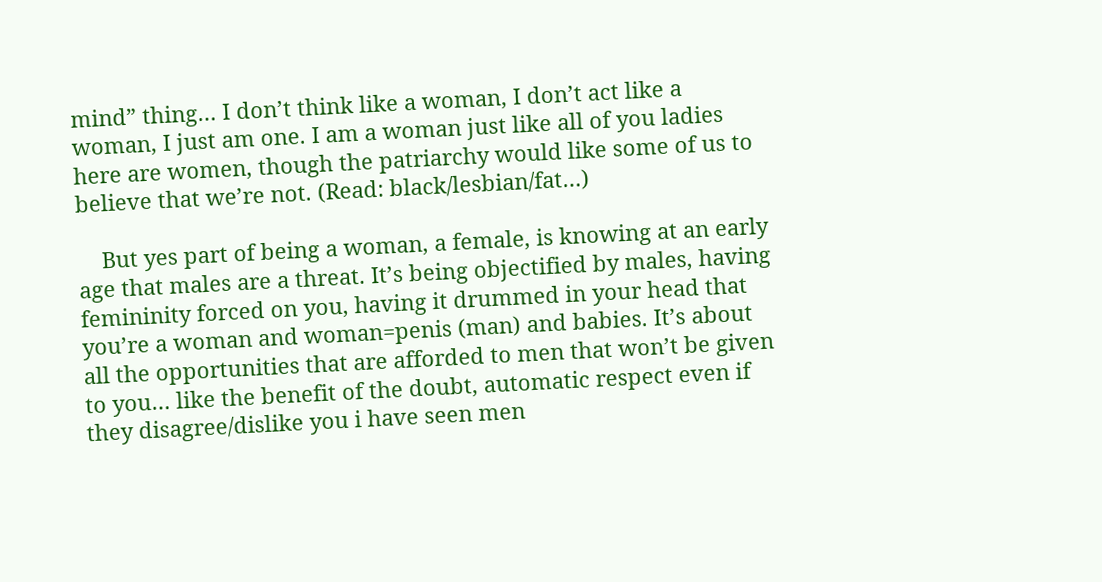mind” thing… I don’t think like a woman, I don’t act like a woman, I just am one. I am a woman just like all of you ladies here are women, though the patriarchy would like some of us to believe that we’re not. (Read: black/lesbian/fat…)

    But yes part of being a woman, a female, is knowing at an early age that males are a threat. It’s being objectified by males, having femininity forced on you, having it drummed in your head that you’re a woman and woman=penis (man) and babies. It’s about all the opportunities that are afforded to men that won’t be given to you… like the benefit of the doubt, automatic respect even if they disagree/dislike you i have seen men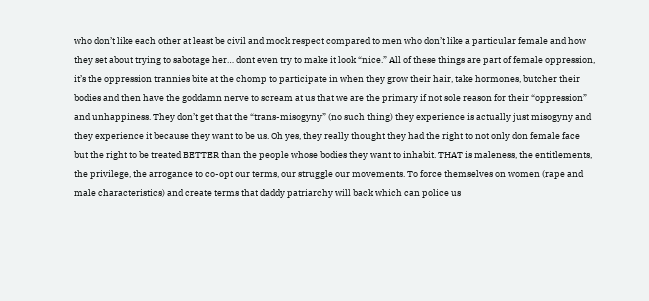who don’t like each other at least be civil and mock respect compared to men who don’t like a particular female and how they set about trying to sabotage her… dont even try to make it look “nice.” All of these things are part of female oppression, it’s the oppression trannies bite at the chomp to participate in when they grow their hair, take hormones, butcher their bodies and then have the goddamn nerve to scream at us that we are the primary if not sole reason for their “oppression” and unhappiness. They don’t get that the “trans-misogyny” (no such thing) they experience is actually just misogyny and they experience it because they want to be us. Oh yes, they really thought they had the right to not only don female face but the right to be treated BETTER than the people whose bodies they want to inhabit. THAT is maleness, the entitlements, the privilege, the arrogance to co-opt our terms, our struggle our movements. To force themselves on women (rape and male characteristics) and create terms that daddy patriarchy will back which can police us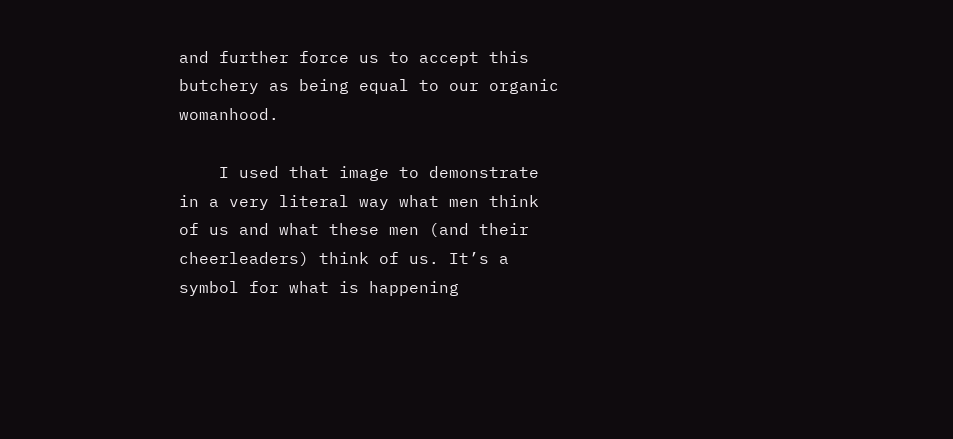and further force us to accept this butchery as being equal to our organic womanhood.

    I used that image to demonstrate in a very literal way what men think of us and what these men (and their cheerleaders) think of us. It’s a symbol for what is happening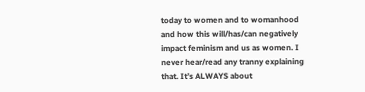today to women and to womanhood and how this will/has/can negatively impact feminism and us as women. I never hear/read any tranny explaining that. It’s ALWAYS about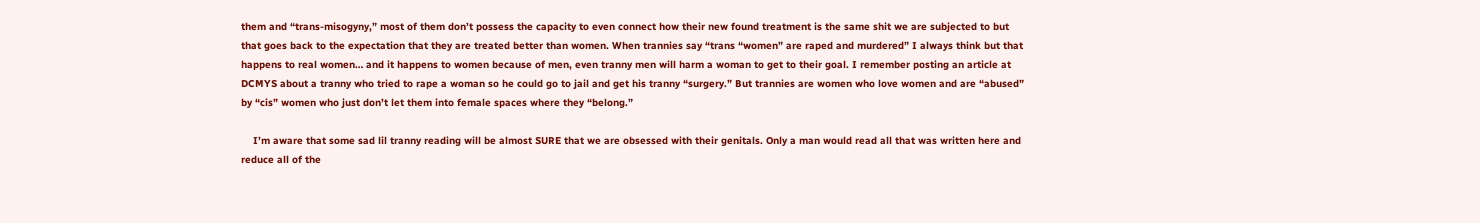them and “trans-misogyny,” most of them don’t possess the capacity to even connect how their new found treatment is the same shit we are subjected to but that goes back to the expectation that they are treated better than women. When trannies say “trans “women” are raped and murdered” I always think but that happens to real women… and it happens to women because of men, even tranny men will harm a woman to get to their goal. I remember posting an article at DCMYS about a tranny who tried to rape a woman so he could go to jail and get his tranny “surgery.” But trannies are women who love women and are “abused” by “cis” women who just don’t let them into female spaces where they “belong.”

    I’m aware that some sad lil tranny reading will be almost SURE that we are obsessed with their genitals. Only a man would read all that was written here and reduce all of the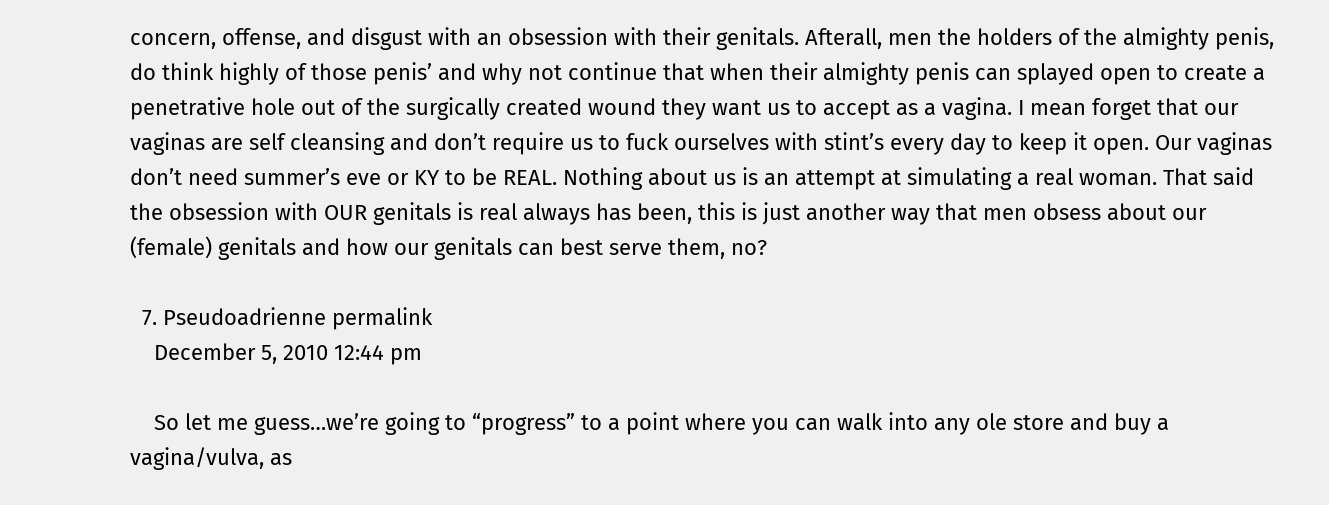concern, offense, and disgust with an obsession with their genitals. Afterall, men the holders of the almighty penis, do think highly of those penis’ and why not continue that when their almighty penis can splayed open to create a penetrative hole out of the surgically created wound they want us to accept as a vagina. I mean forget that our vaginas are self cleansing and don’t require us to fuck ourselves with stint’s every day to keep it open. Our vaginas don’t need summer’s eve or KY to be REAL. Nothing about us is an attempt at simulating a real woman. That said the obsession with OUR genitals is real always has been, this is just another way that men obsess about our (female) genitals and how our genitals can best serve them, no?

  7. Pseudoadrienne permalink
    December 5, 2010 12:44 pm

    So let me guess…we’re going to “progress” to a point where you can walk into any ole store and buy a vagina/vulva, as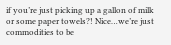if you’re just picking up a gallon of milk or some paper towels?! Nice…we’re just commodities to be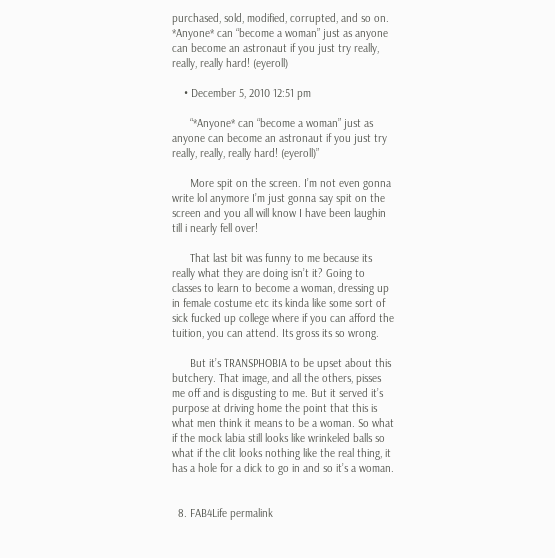purchased, sold, modified, corrupted, and so on. *Anyone* can “become a woman” just as anyone can become an astronaut if you just try really, really, really hard! (eyeroll)

    • December 5, 2010 12:51 pm

      “*Anyone* can “become a woman” just as anyone can become an astronaut if you just try really, really, really hard! (eyeroll)”

      More spit on the screen. I’m not even gonna write lol anymore I’m just gonna say spit on the screen and you all will know I have been laughin till i nearly fell over!

      That last bit was funny to me because its really what they are doing isn’t it? Going to classes to learn to become a woman, dressing up in female costume etc its kinda like some sort of sick fucked up college where if you can afford the tuition, you can attend. Its gross its so wrong.

      But it’s TRANSPHOBIA to be upset about this butchery. That image, and all the others, pisses me off and is disgusting to me. But it served it’s purpose at driving home the point that this is what men think it means to be a woman. So what if the mock labia still looks like wrinkeled balls so what if the clit looks nothing like the real thing, it has a hole for a dick to go in and so it’s a woman.


  8. FAB4Life permalink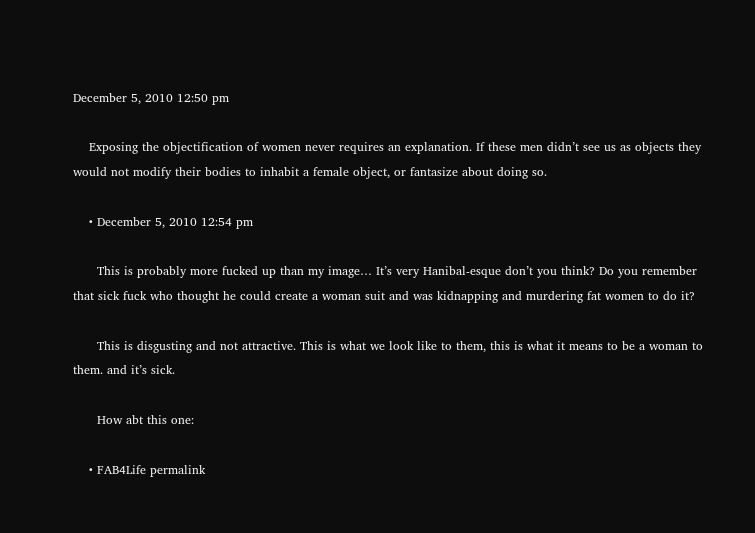December 5, 2010 12:50 pm

    Exposing the objectification of women never requires an explanation. If these men didn’t see us as objects they would not modify their bodies to inhabit a female object, or fantasize about doing so.

    • December 5, 2010 12:54 pm

      This is probably more fucked up than my image… It’s very Hanibal-esque don’t you think? Do you remember that sick fuck who thought he could create a woman suit and was kidnapping and murdering fat women to do it?

      This is disgusting and not attractive. This is what we look like to them, this is what it means to be a woman to them. and it’s sick.

      How abt this one:

    • FAB4Life permalink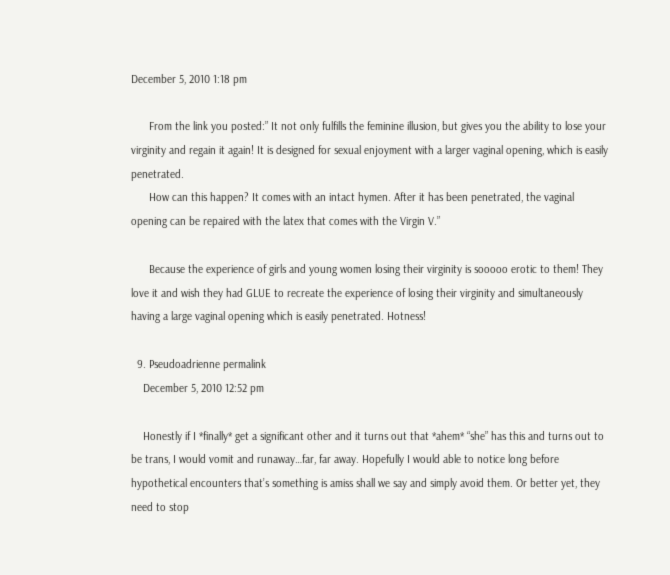December 5, 2010 1:18 pm

      From the link you posted:” It not only fulfills the feminine illusion, but gives you the ability to lose your virginity and regain it again! It is designed for sexual enjoyment with a larger vaginal opening, which is easily penetrated.
      How can this happen? It comes with an intact hymen. After it has been penetrated, the vaginal opening can be repaired with the latex that comes with the Virgin V.”

      Because the experience of girls and young women losing their virginity is sooooo erotic to them! They love it and wish they had GLUE to recreate the experience of losing their virginity and simultaneously having a large vaginal opening which is easily penetrated. Hotness!

  9. Pseudoadrienne permalink
    December 5, 2010 12:52 pm

    Honestly if I *finally* get a significant other and it turns out that *ahem* “she” has this and turns out to be trans, I would vomit and runaway…far, far away. Hopefully I would able to notice long before hypothetical encounters that’s something is amiss shall we say and simply avoid them. Or better yet, they need to stop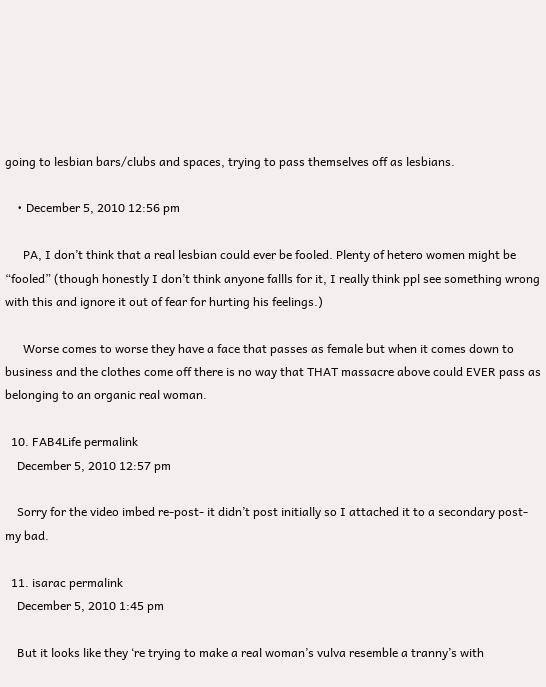going to lesbian bars/clubs and spaces, trying to pass themselves off as lesbians.

    • December 5, 2010 12:56 pm

      PA, I don’t think that a real lesbian could ever be fooled. Plenty of hetero women might be “fooled” (though honestly I don’t think anyone fallls for it, I really think ppl see something wrong with this and ignore it out of fear for hurting his feelings.)

      Worse comes to worse they have a face that passes as female but when it comes down to business and the clothes come off there is no way that THAT massacre above could EVER pass as belonging to an organic real woman.

  10. FAB4Life permalink
    December 5, 2010 12:57 pm

    Sorry for the video imbed re-post- it didn’t post initially so I attached it to a secondary post- my bad.

  11. isarac permalink
    December 5, 2010 1:45 pm

    But it looks like they ‘re trying to make a real woman’s vulva resemble a tranny’s with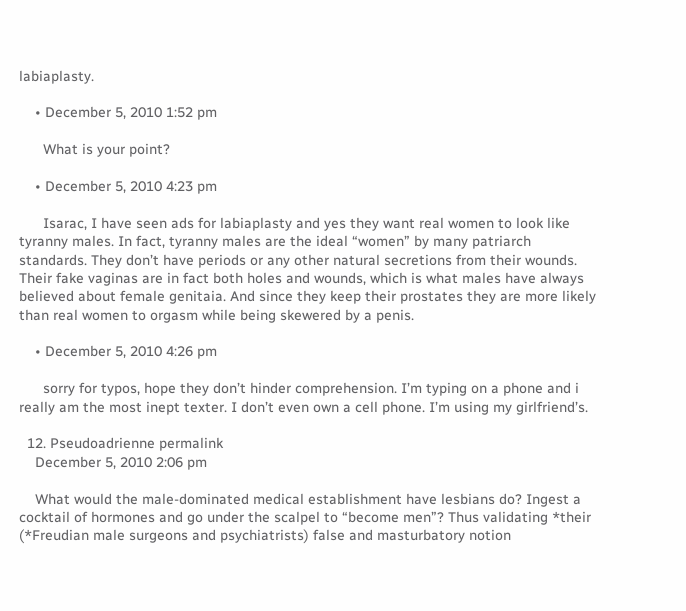labiaplasty.

    • December 5, 2010 1:52 pm

      What is your point?

    • December 5, 2010 4:23 pm

      Isarac, I have seen ads for labiaplasty and yes they want real women to look like tyranny males. In fact, tyranny males are the ideal “women” by many patriarch standards. They don’t have periods or any other natural secretions from their wounds. Their fake vaginas are in fact both holes and wounds, which is what males have always believed about female genitaia. And since they keep their prostates they are more likely than real women to orgasm while being skewered by a penis.

    • December 5, 2010 4:26 pm

      sorry for typos, hope they don’t hinder comprehension. I’m typing on a phone and i really am the most inept texter. I don’t even own a cell phone. I’m using my girlfriend’s.

  12. Pseudoadrienne permalink
    December 5, 2010 2:06 pm

    What would the male-dominated medical establishment have lesbians do? Ingest a cocktail of hormones and go under the scalpel to “become men”? Thus validating *their (*Freudian male surgeons and psychiatrists) false and masturbatory notion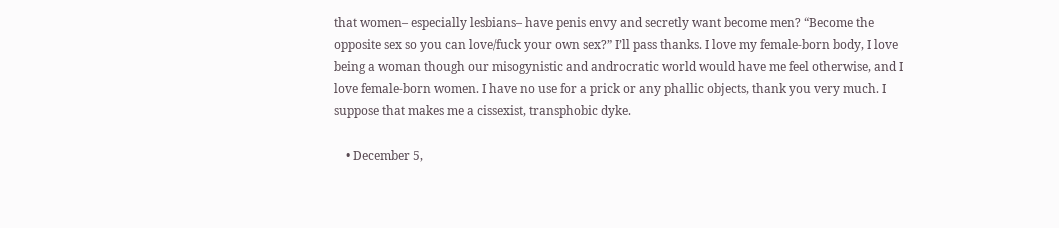that women– especially lesbians– have penis envy and secretly want become men? “Become the opposite sex so you can love/fuck your own sex?” I’ll pass thanks. I love my female-born body, I love being a woman though our misogynistic and androcratic world would have me feel otherwise, and I love female-born women. I have no use for a prick or any phallic objects, thank you very much. I suppose that makes me a cissexist, transphobic dyke.

    • December 5,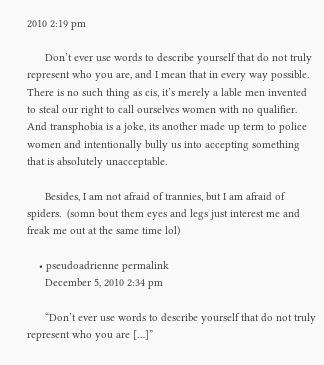2010 2:19 pm

      Don’t ever use words to describe yourself that do not truly represent who you are, and I mean that in every way possible. There is no such thing as cis, it’s merely a lable men invented to steal our right to call ourselves women with no qualifier. And transphobia is a joke, its another made up term to police women and intentionally bully us into accepting something that is absolutely unacceptable.

      Besides, I am not afraid of trannies, but I am afraid of spiders.  (somn bout them eyes and legs just interest me and freak me out at the same time lol)

    • pseudoadrienne permalink
      December 5, 2010 2:34 pm

      “Don’t ever use words to describe yourself that do not truly represent who you are […]”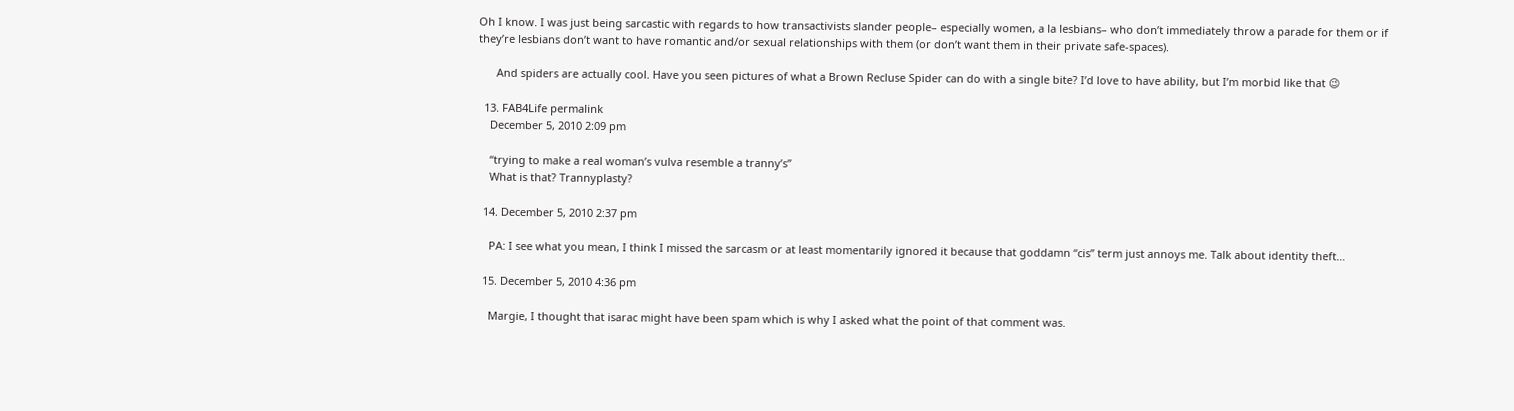Oh I know. I was just being sarcastic with regards to how transactivists slander people– especially women, a la lesbians– who don’t immediately throw a parade for them or if they’re lesbians don’t want to have romantic and/or sexual relationships with them (or don’t want them in their private safe-spaces).

      And spiders are actually cool. Have you seen pictures of what a Brown Recluse Spider can do with a single bite? I’d love to have ability, but I’m morbid like that 😉

  13. FAB4Life permalink
    December 5, 2010 2:09 pm

    “trying to make a real woman’s vulva resemble a tranny’s”
    What is that? Trannyplasty?

  14. December 5, 2010 2:37 pm

    PA: I see what you mean, I think I missed the sarcasm or at least momentarily ignored it because that goddamn “cis” term just annoys me. Talk about identity theft…

  15. December 5, 2010 4:36 pm

    Margie, I thought that isarac might have been spam which is why I asked what the point of that comment was.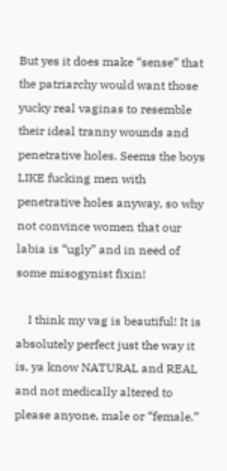But yes it does make “sense” that the patriarchy would want those yucky real vaginas to resemble their ideal tranny wounds and penetrative holes. Seems the boys LIKE fucking men with penetrative holes anyway, so why not convince women that our labia is “ugly” and in need of some misogynist fixin!

    I think my vag is beautiful! It is absolutely perfect just the way it is, ya know NATURAL and REAL and not medically altered to please anyone, male or “female.”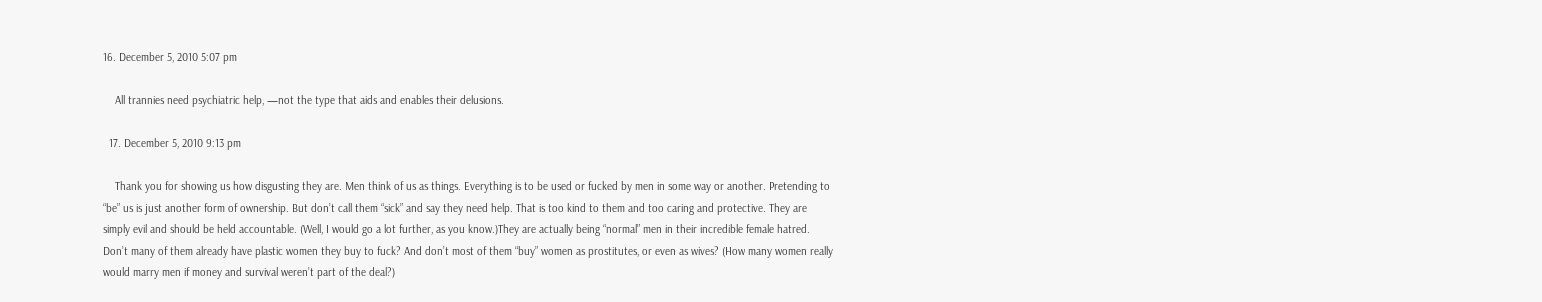16. December 5, 2010 5:07 pm

    All trannies need psychiatric help, —not the type that aids and enables their delusions.

  17. December 5, 2010 9:13 pm

    Thank you for showing us how disgusting they are. Men think of us as things. Everything is to be used or fucked by men in some way or another. Pretending to “be” us is just another form of ownership. But don’t call them “sick” and say they need help. That is too kind to them and too caring and protective. They are simply evil and should be held accountable. (Well, I would go a lot further, as you know.)They are actually being “normal” men in their incredible female hatred. Don’t many of them already have plastic women they buy to fuck? And don’t most of them “buy” women as prostitutes, or even as wives? (How many women really would marry men if money and survival weren’t part of the deal?)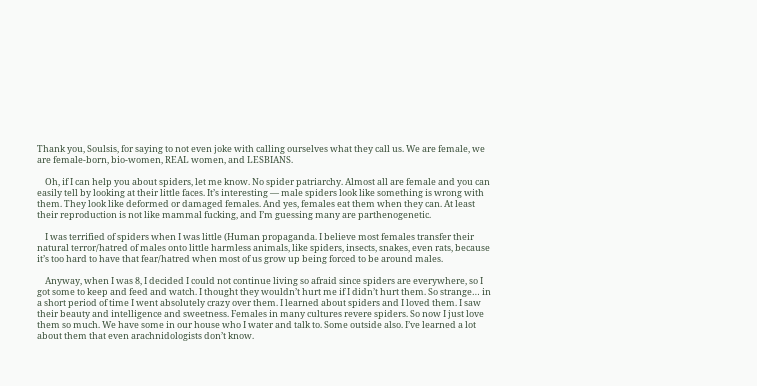Thank you, Soulsis, for saying to not even joke with calling ourselves what they call us. We are female, we are female-born, bio-women, REAL women, and LESBIANS.

    Oh, if I can help you about spiders, let me know. No spider patriarchy. Almost all are female and you can easily tell by looking at their little faces. It’s interesting — male spiders look like something is wrong with them. They look like deformed or damaged females. And yes, females eat them when they can. At least their reproduction is not like mammal fucking, and I’m guessing many are parthenogenetic.

    I was terrified of spiders when I was little (Human propaganda. I believe most females transfer their natural terror/hatred of males onto little harmless animals, like spiders, insects, snakes, even rats, because it’s too hard to have that fear/hatred when most of us grow up being forced to be around males.

    Anyway, when I was 8, I decided I could not continue living so afraid since spiders are everywhere, so I got some to keep and feed and watch. I thought they wouldn’t hurt me if I didn’t hurt them. So strange… in a short period of time I went absolutely crazy over them. I learned about spiders and I loved them. I saw their beauty and intelligence and sweetness. Females in many cultures revere spiders. So now I just love them so much. We have some in our house who I water and talk to. Some outside also. I’ve learned a lot about them that even arachnidologists don’t know.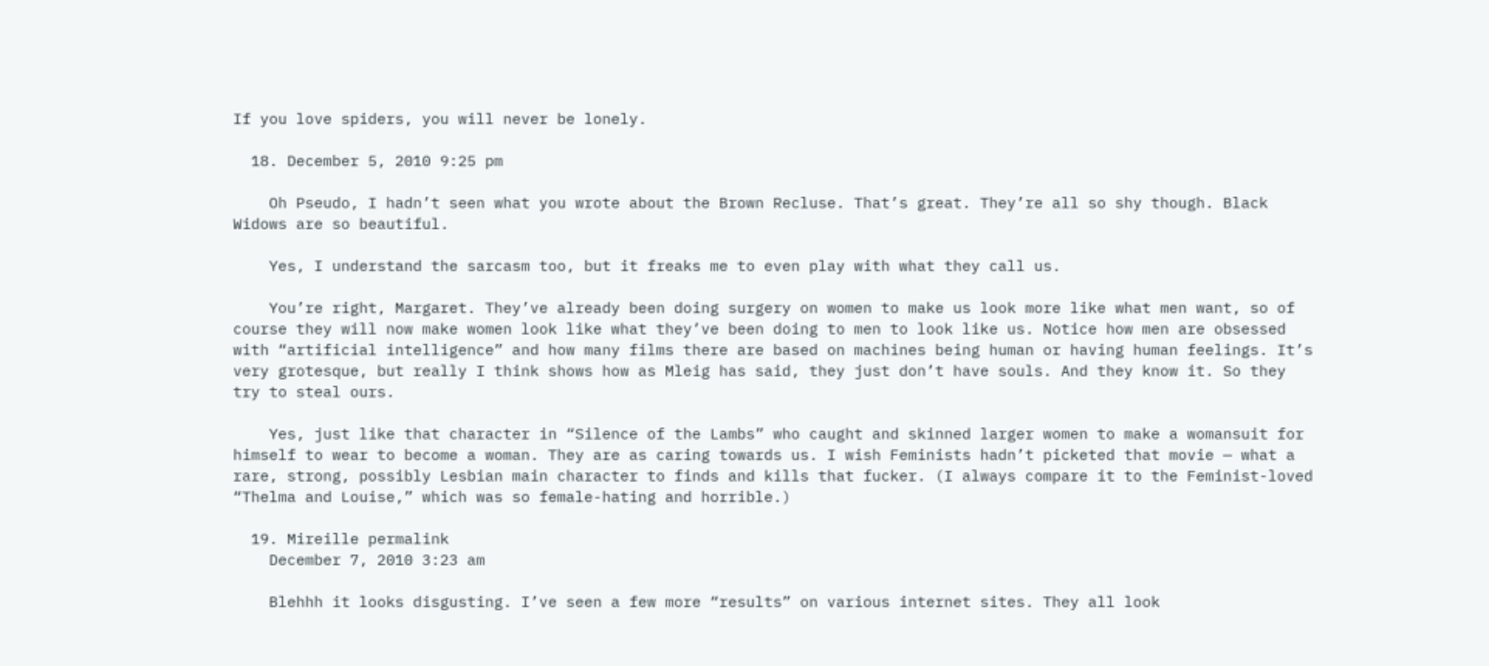If you love spiders, you will never be lonely.

  18. December 5, 2010 9:25 pm

    Oh Pseudo, I hadn’t seen what you wrote about the Brown Recluse. That’s great. They’re all so shy though. Black Widows are so beautiful.

    Yes, I understand the sarcasm too, but it freaks me to even play with what they call us.

    You’re right, Margaret. They’ve already been doing surgery on women to make us look more like what men want, so of course they will now make women look like what they’ve been doing to men to look like us. Notice how men are obsessed with “artificial intelligence” and how many films there are based on machines being human or having human feelings. It’s very grotesque, but really I think shows how as Mleig has said, they just don’t have souls. And they know it. So they try to steal ours.

    Yes, just like that character in “Silence of the Lambs” who caught and skinned larger women to make a womansuit for himself to wear to become a woman. They are as caring towards us. I wish Feminists hadn’t picketed that movie — what a rare, strong, possibly Lesbian main character to finds and kills that fucker. (I always compare it to the Feminist-loved “Thelma and Louise,” which was so female-hating and horrible.)

  19. Mireille permalink
    December 7, 2010 3:23 am

    Blehhh it looks disgusting. I’ve seen a few more “results” on various internet sites. They all look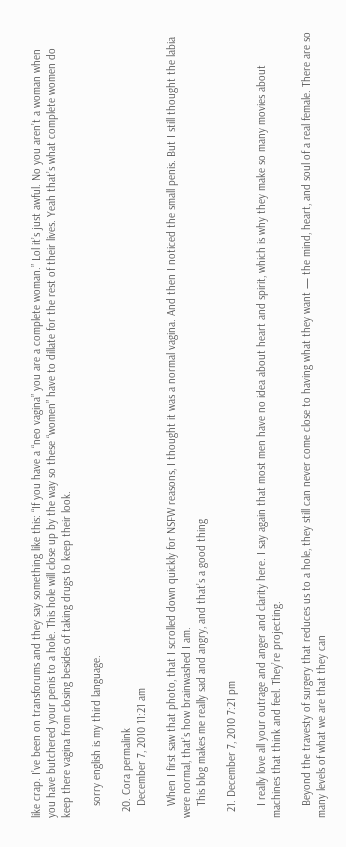like crap. I’ve been on transforums and they say something like this: “If you have a “neo vagina” you are a complete woman.” Lol it’s just awful. No you aren’t a woman when you have butchered your penis to a hole. This hole will close up by the way so these “women” have to dillate for the rest of their lives. Yeah that’s what complete women do keep there vagina from closing besides of taking drugs to keep their look.

    sorry english is my third language.

  20. Cora permalink
    December 7, 2010 11:21 am

    When I first saw that photo, that I scrolled down quickly for NSFW reasons, I thought it was a normal vagina. And then I noticed the small penis. But I still thought the labia were normal, that’s how brainwashed I am.
    This blog makes me really sad and angry, and that’s a good thing

  21. December 7, 2010 7:21 pm

    I really love all your outrage and anger and clarity here. I say again that most men have no idea about heart and spirit, which is why they make so many movies about machines that think and feel. They’re projecting.

    Beyond the travesty of surgery that reduces us to a hole, they still can never come close to having what they want — the mind, heart, and soul of a real female. There are so many levels of what we are that they can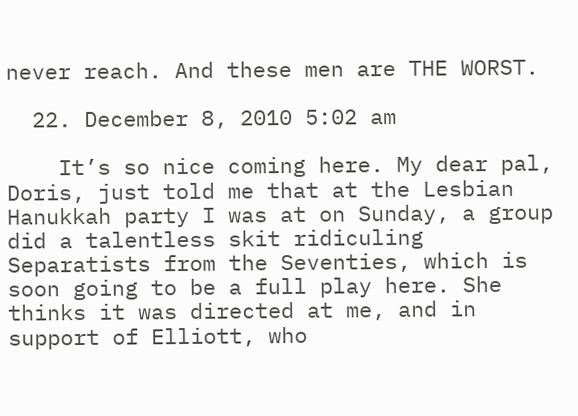never reach. And these men are THE WORST.

  22. December 8, 2010 5:02 am

    It’s so nice coming here. My dear pal, Doris, just told me that at the Lesbian Hanukkah party I was at on Sunday, a group did a talentless skit ridiculing Separatists from the Seventies, which is soon going to be a full play here. She thinks it was directed at me, and in support of Elliott, who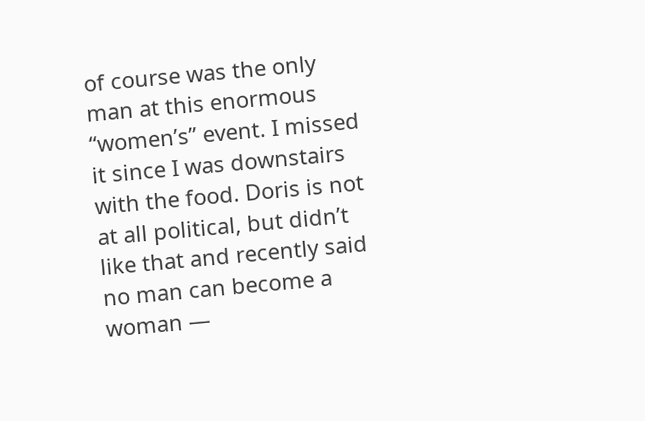of course was the only man at this enormous “women’s” event. I missed it since I was downstairs with the food. Doris is not at all political, but didn’t like that and recently said no man can become a woman —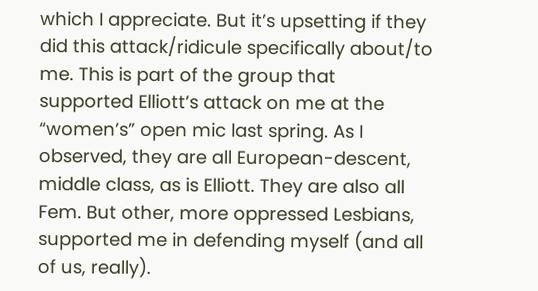which I appreciate. But it’s upsetting if they did this attack/ridicule specifically about/to me. This is part of the group that supported Elliott’s attack on me at the “women’s” open mic last spring. As I observed, they are all European-descent, middle class, as is Elliott. They are also all Fem. But other, more oppressed Lesbians, supported me in defending myself (and all of us, really).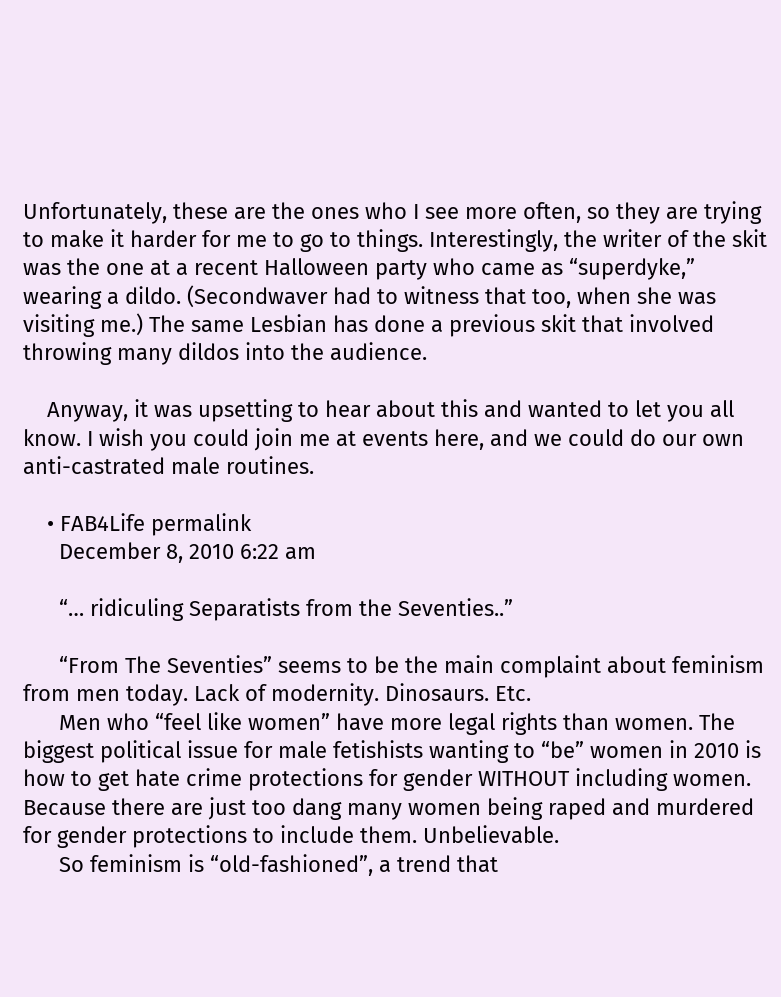Unfortunately, these are the ones who I see more often, so they are trying to make it harder for me to go to things. Interestingly, the writer of the skit was the one at a recent Halloween party who came as “superdyke,” wearing a dildo. (Secondwaver had to witness that too, when she was visiting me.) The same Lesbian has done a previous skit that involved throwing many dildos into the audience.

    Anyway, it was upsetting to hear about this and wanted to let you all know. I wish you could join me at events here, and we could do our own anti-castrated male routines.

    • FAB4Life permalink
      December 8, 2010 6:22 am

      “… ridiculing Separatists from the Seventies..”

      “From The Seventies” seems to be the main complaint about feminism from men today. Lack of modernity. Dinosaurs. Etc.
      Men who “feel like women” have more legal rights than women. The biggest political issue for male fetishists wanting to “be” women in 2010 is how to get hate crime protections for gender WITHOUT including women. Because there are just too dang many women being raped and murdered for gender protections to include them. Unbelievable.
      So feminism is “old-fashioned”, a trend that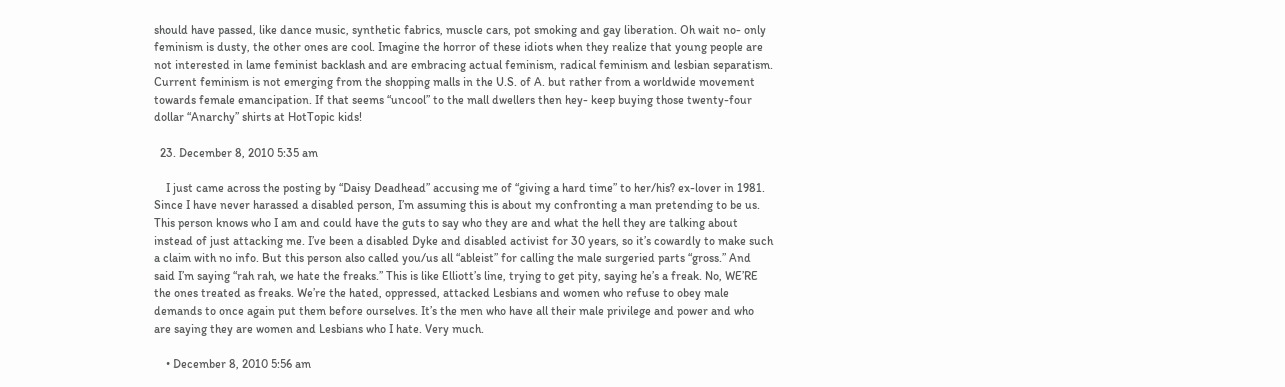should have passed, like dance music, synthetic fabrics, muscle cars, pot smoking and gay liberation. Oh wait no- only feminism is dusty, the other ones are cool. Imagine the horror of these idiots when they realize that young people are not interested in lame feminist backlash and are embracing actual feminism, radical feminism and lesbian separatism. Current feminism is not emerging from the shopping malls in the U.S. of A. but rather from a worldwide movement towards female emancipation. If that seems “uncool” to the mall dwellers then hey- keep buying those twenty-four dollar “Anarchy” shirts at HotTopic kids!

  23. December 8, 2010 5:35 am

    I just came across the posting by “Daisy Deadhead” accusing me of “giving a hard time” to her/his? ex-lover in 1981. Since I have never harassed a disabled person, I’m assuming this is about my confronting a man pretending to be us. This person knows who I am and could have the guts to say who they are and what the hell they are talking about instead of just attacking me. I’ve been a disabled Dyke and disabled activist for 30 years, so it’s cowardly to make such a claim with no info. But this person also called you/us all “ableist” for calling the male surgeried parts “gross.” And said I’m saying “rah rah, we hate the freaks.” This is like Elliott’s line, trying to get pity, saying he’s a freak. No, WE’RE the ones treated as freaks. We’re the hated, oppressed, attacked Lesbians and women who refuse to obey male demands to once again put them before ourselves. It’s the men who have all their male privilege and power and who are saying they are women and Lesbians who I hate. Very much.

    • December 8, 2010 5:56 am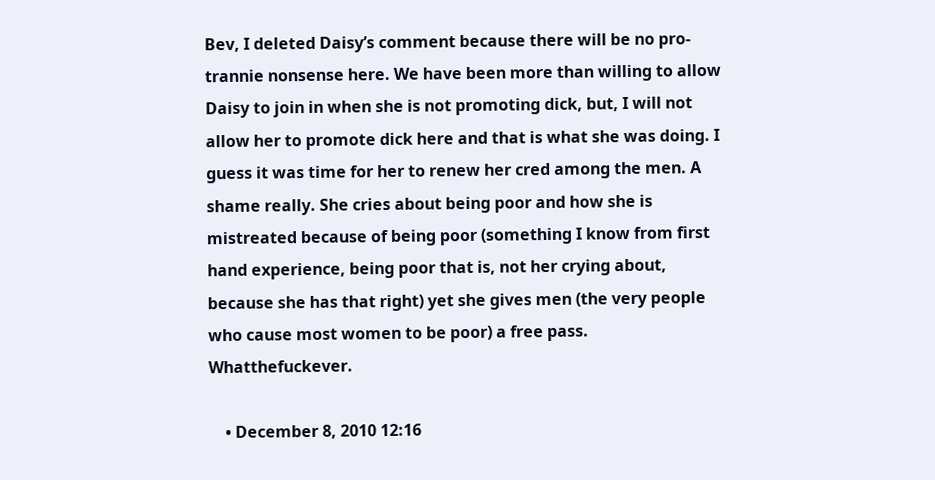Bev, I deleted Daisy’s comment because there will be no pro-trannie nonsense here. We have been more than willing to allow Daisy to join in when she is not promoting dick, but, I will not allow her to promote dick here and that is what she was doing. I guess it was time for her to renew her cred among the men. A shame really. She cries about being poor and how she is mistreated because of being poor (something I know from first hand experience, being poor that is, not her crying about, because she has that right) yet she gives men (the very people who cause most women to be poor) a free pass. Whatthefuckever.

    • December 8, 2010 12:16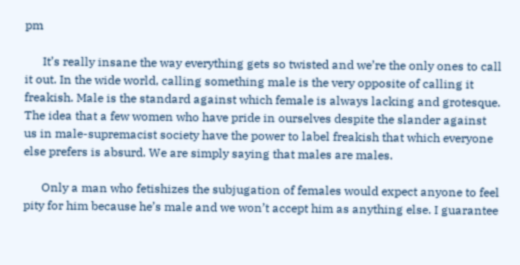pm

      It’s really insane the way everything gets so twisted and we’re the only ones to call it out. In the wide world, calling something male is the very opposite of calling it freakish. Male is the standard against which female is always lacking and grotesque. The idea that a few women who have pride in ourselves despite the slander against us in male-supremacist society have the power to label freakish that which everyone else prefers is absurd. We are simply saying that males are males.

      Only a man who fetishizes the subjugation of females would expect anyone to feel pity for him because he’s male and we won’t accept him as anything else. I guarantee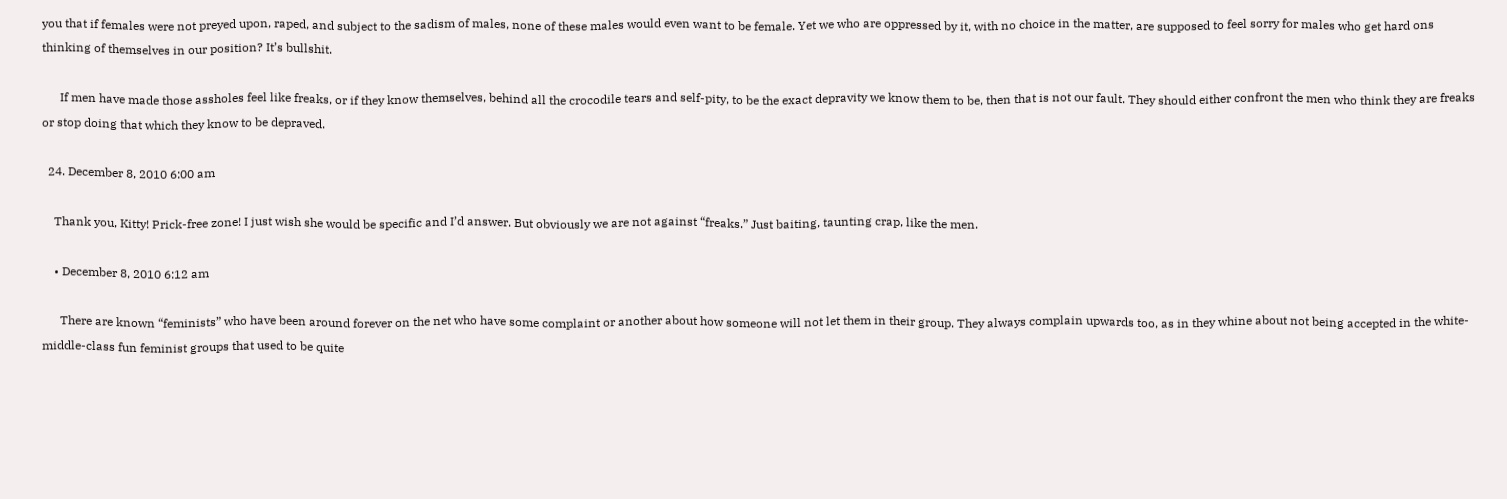you that if females were not preyed upon, raped, and subject to the sadism of males, none of these males would even want to be female. Yet we who are oppressed by it, with no choice in the matter, are supposed to feel sorry for males who get hard ons thinking of themselves in our position? It’s bullshit.

      If men have made those assholes feel like freaks, or if they know themselves, behind all the crocodile tears and self-pity, to be the exact depravity we know them to be, then that is not our fault. They should either confront the men who think they are freaks or stop doing that which they know to be depraved.

  24. December 8, 2010 6:00 am

    Thank you, Kitty! Prick-free zone! I just wish she would be specific and I’d answer. But obviously we are not against “freaks.” Just baiting, taunting crap, like the men.

    • December 8, 2010 6:12 am

      There are known “feminists” who have been around forever on the net who have some complaint or another about how someone will not let them in their group. They always complain upwards too, as in they whine about not being accepted in the white-middle-class fun feminist groups that used to be quite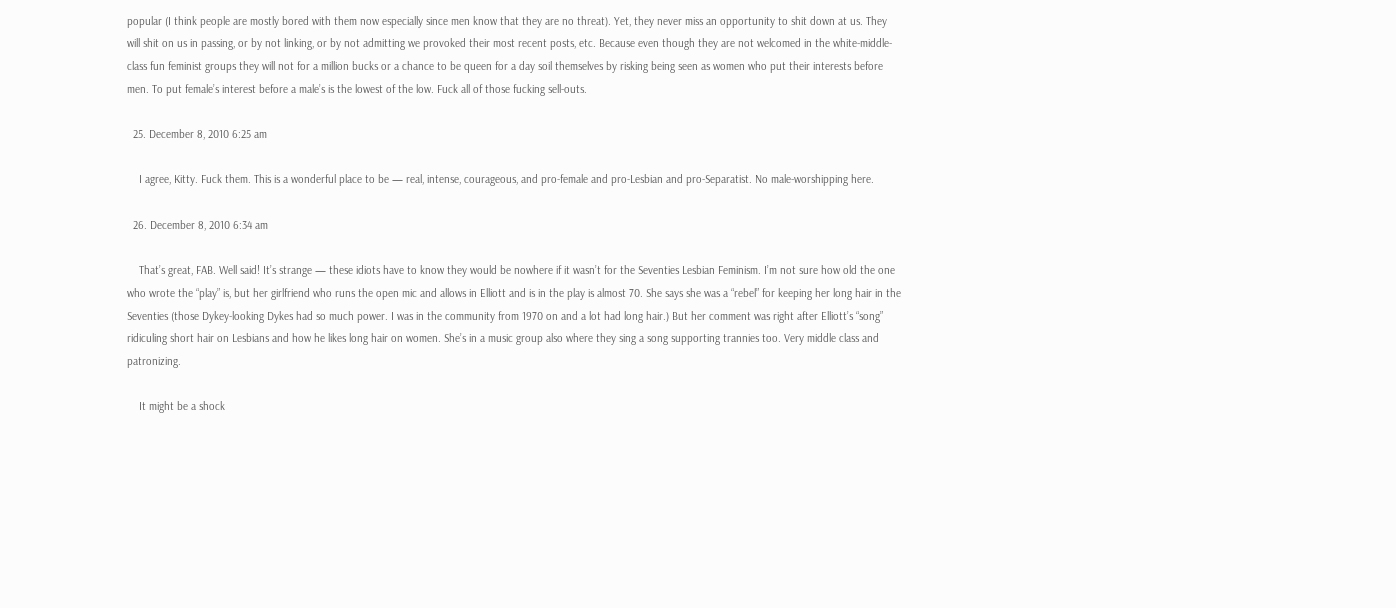popular (I think people are mostly bored with them now especially since men know that they are no threat). Yet, they never miss an opportunity to shit down at us. They will shit on us in passing, or by not linking, or by not admitting we provoked their most recent posts, etc. Because even though they are not welcomed in the white-middle-class fun feminist groups they will not for a million bucks or a chance to be queen for a day soil themselves by risking being seen as women who put their interests before men. To put female’s interest before a male’s is the lowest of the low. Fuck all of those fucking sell-outs.

  25. December 8, 2010 6:25 am

    I agree, Kitty. Fuck them. This is a wonderful place to be — real, intense, courageous, and pro-female and pro-Lesbian and pro-Separatist. No male-worshipping here.

  26. December 8, 2010 6:34 am

    That’s great, FAB. Well said! It’s strange — these idiots have to know they would be nowhere if it wasn’t for the Seventies Lesbian Feminism. I’m not sure how old the one who wrote the “play” is, but her girlfriend who runs the open mic and allows in Elliott and is in the play is almost 70. She says she was a “rebel” for keeping her long hair in the Seventies (those Dykey-looking Dykes had so much power. I was in the community from 1970 on and a lot had long hair.) But her comment was right after Elliott’s “song” ridiculing short hair on Lesbians and how he likes long hair on women. She’s in a music group also where they sing a song supporting trannies too. Very middle class and patronizing.

    It might be a shock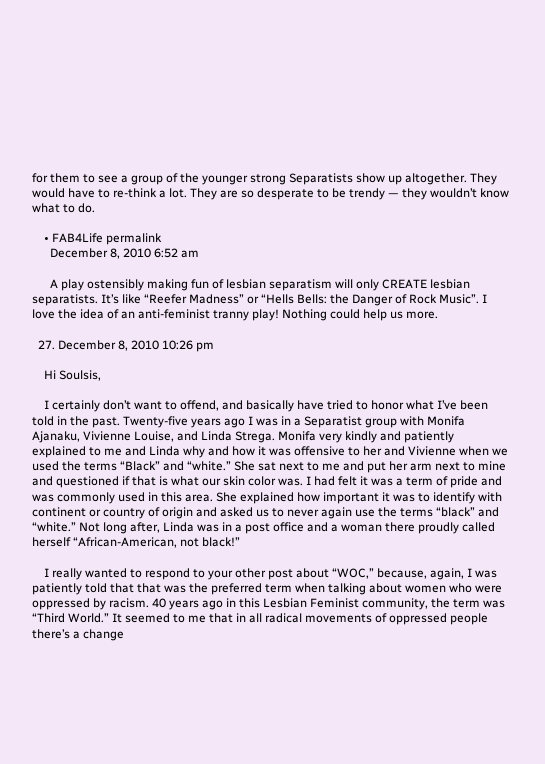for them to see a group of the younger strong Separatists show up altogether. They would have to re-think a lot. They are so desperate to be trendy — they wouldn’t know what to do.

    • FAB4Life permalink
      December 8, 2010 6:52 am

      A play ostensibly making fun of lesbian separatism will only CREATE lesbian separatists. It’s like “Reefer Madness” or “Hells Bells: the Danger of Rock Music”. I love the idea of an anti-feminist tranny play! Nothing could help us more.

  27. December 8, 2010 10:26 pm

    Hi Soulsis,

    I certainly don’t want to offend, and basically have tried to honor what I’ve been told in the past. Twenty-five years ago I was in a Separatist group with Monifa Ajanaku, Vivienne Louise, and Linda Strega. Monifa very kindly and patiently explained to me and Linda why and how it was offensive to her and Vivienne when we used the terms “Black” and “white.” She sat next to me and put her arm next to mine and questioned if that is what our skin color was. I had felt it was a term of pride and was commonly used in this area. She explained how important it was to identify with continent or country of origin and asked us to never again use the terms “black” and “white.” Not long after, Linda was in a post office and a woman there proudly called herself “African-American, not black!”

    I really wanted to respond to your other post about “WOC,” because, again, I was patiently told that that was the preferred term when talking about women who were oppressed by racism. 40 years ago in this Lesbian Feminist community, the term was “Third World.” It seemed to me that in all radical movements of oppressed people there’s a change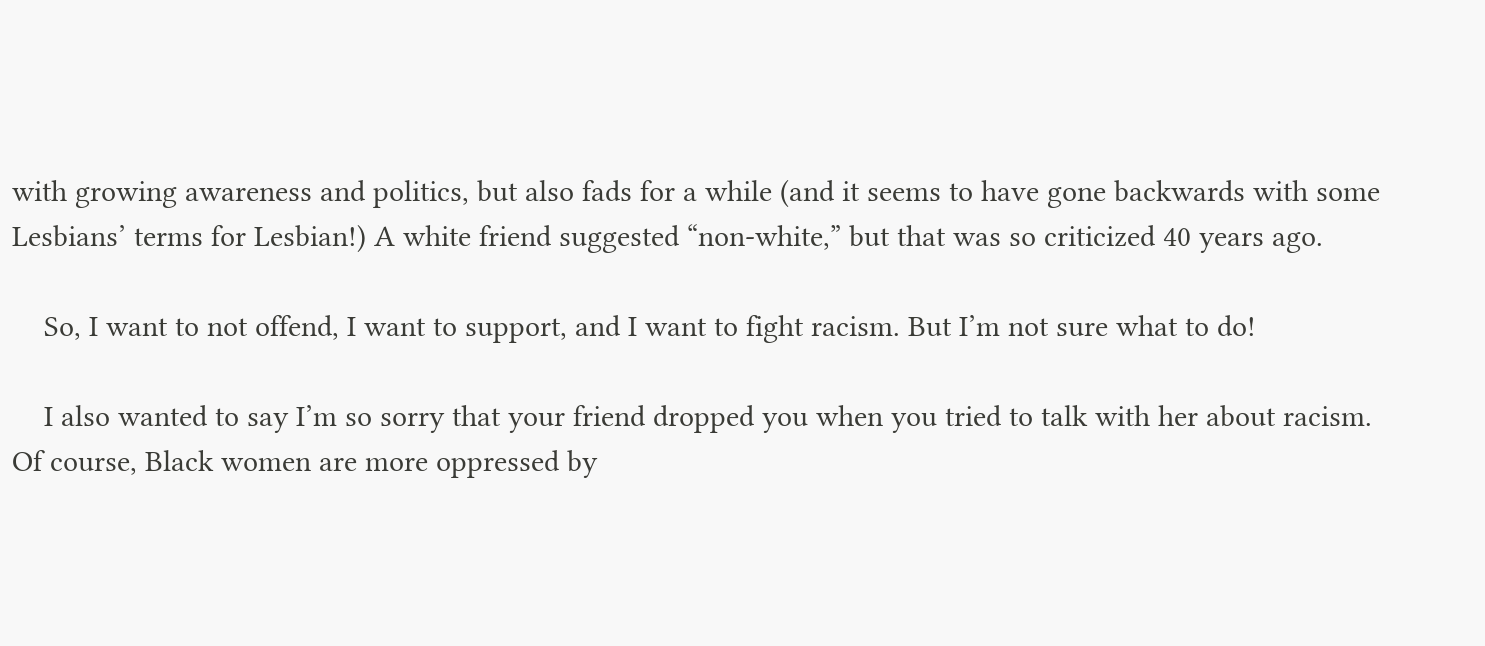with growing awareness and politics, but also fads for a while (and it seems to have gone backwards with some Lesbians’ terms for Lesbian!) A white friend suggested “non-white,” but that was so criticized 40 years ago.

    So, I want to not offend, I want to support, and I want to fight racism. But I’m not sure what to do!

    I also wanted to say I’m so sorry that your friend dropped you when you tried to talk with her about racism. Of course, Black women are more oppressed by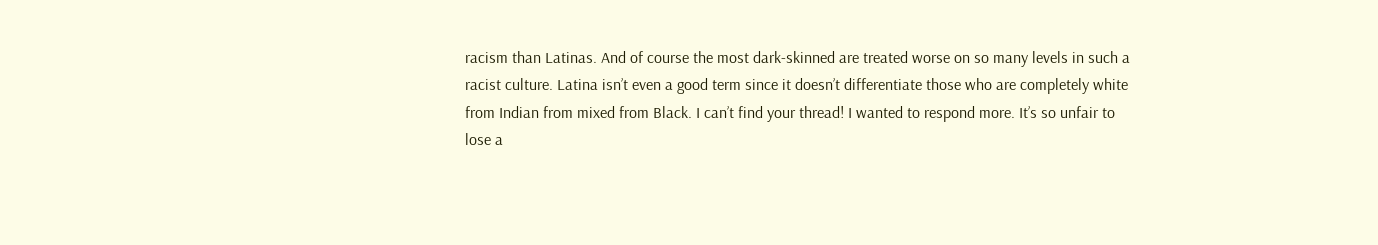racism than Latinas. And of course the most dark-skinned are treated worse on so many levels in such a racist culture. Latina isn’t even a good term since it doesn’t differentiate those who are completely white from Indian from mixed from Black. I can’t find your thread! I wanted to respond more. It’s so unfair to lose a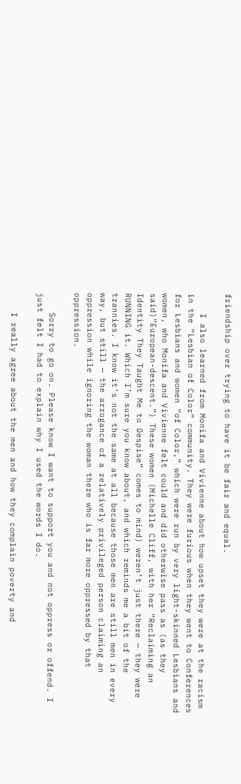friendship over trying to have it be fair and equal.

    I also learned from Monifa and Vivienne about how upset they were at the racism in the “Lesbian of Color” community. They were furious when they went to Conferences for Lesbians and women “of Color,” which were run by very light-skinned Lesbians and women, who Monifa and Vivienne felt could and did otherwise pass as (as they said)”European-descent.”) These women (Michelle Cliff, with her “Reclaiming an Identity They Taught Me to Despise” comes to mind) weren’t just there — they were RUNNING it. Which I’m sure you know about, and which reminds me a bit of the trannies. I know it’s not the same at all because those men are still men in every way, but still — the arrogance of a relatively privileged person claiming an oppression while ignoring the woman there who is far more oppressed by that oppression.

    Sorry to go on. Please know I want to support you and not oppress or offend. I just felt I had to explain why I used the words I do.

    I really agree about the men and how they complain poverty and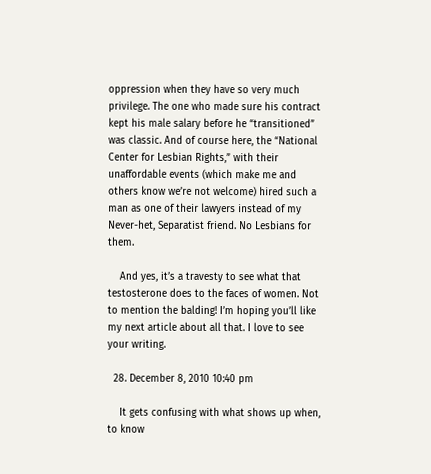oppression when they have so very much privilege. The one who made sure his contract kept his male salary before he “transitioned” was classic. And of course here, the “National Center for Lesbian Rights,” with their unaffordable events (which make me and others know we’re not welcome) hired such a man as one of their lawyers instead of my Never-het, Separatist friend. No Lesbians for them.

    And yes, it’s a travesty to see what that testosterone does to the faces of women. Not to mention the balding! I’m hoping you’ll like my next article about all that. I love to see your writing.

  28. December 8, 2010 10:40 pm

    It gets confusing with what shows up when, to know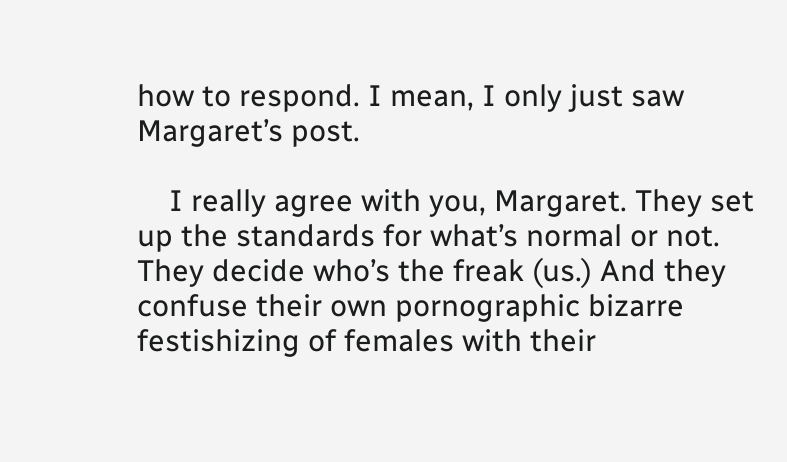how to respond. I mean, I only just saw Margaret’s post.

    I really agree with you, Margaret. They set up the standards for what’s normal or not. They decide who’s the freak (us.) And they confuse their own pornographic bizarre festishizing of females with their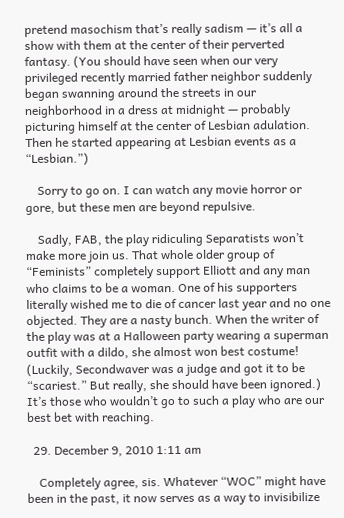pretend masochism that’s really sadism — it’s all a show with them at the center of their perverted fantasy. (You should have seen when our very privileged recently married father neighbor suddenly began swanning around the streets in our neighborhood in a dress at midnight — probably picturing himself at the center of Lesbian adulation. Then he started appearing at Lesbian events as a “Lesbian.”)

    Sorry to go on. I can watch any movie horror or gore, but these men are beyond repulsive.

    Sadly, FAB, the play ridiculing Separatists won’t make more join us. That whole older group of “Feminists” completely support Elliott and any man who claims to be a woman. One of his supporters literally wished me to die of cancer last year and no one objected. They are a nasty bunch. When the writer of the play was at a Halloween party wearing a superman outfit with a dildo, she almost won best costume! (Luckily, Secondwaver was a judge and got it to be “scariest.” But really, she should have been ignored.) It’s those who wouldn’t go to such a play who are our best bet with reaching.

  29. December 9, 2010 1:11 am

    Completely agree, sis. Whatever “WOC” might have been in the past, it now serves as a way to invisibilize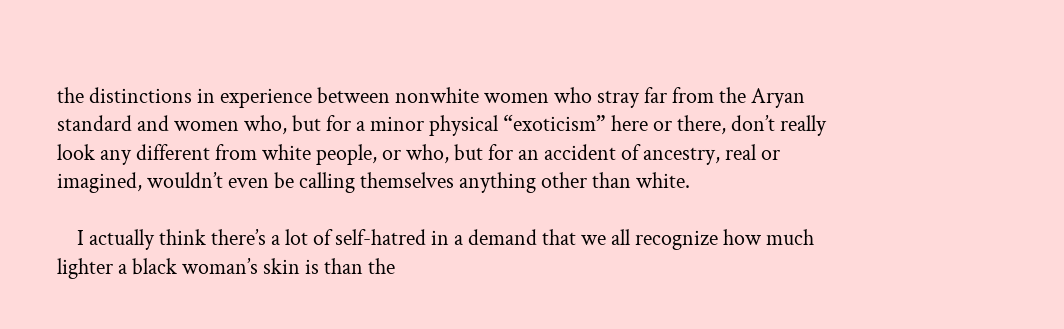the distinctions in experience between nonwhite women who stray far from the Aryan standard and women who, but for a minor physical “exoticism” here or there, don’t really look any different from white people, or who, but for an accident of ancestry, real or imagined, wouldn’t even be calling themselves anything other than white.

    I actually think there’s a lot of self-hatred in a demand that we all recognize how much lighter a black woman’s skin is than the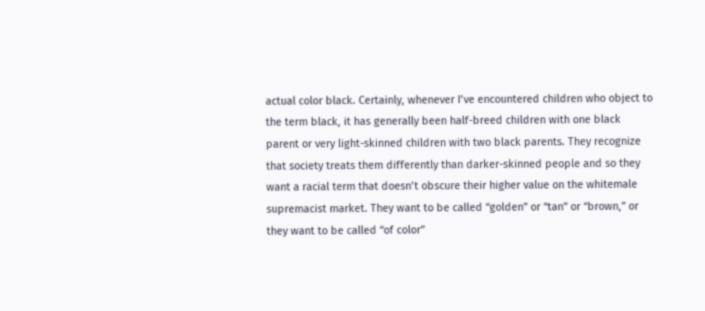actual color black. Certainly, whenever I’ve encountered children who object to the term black, it has generally been half-breed children with one black parent or very light-skinned children with two black parents. They recognize that society treats them differently than darker-skinned people and so they want a racial term that doesn’t obscure their higher value on the whitemale supremacist market. They want to be called “golden” or “tan” or “brown,” or they want to be called “of color”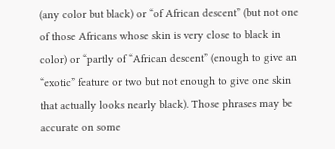(any color but black) or “of African descent” (but not one of those Africans whose skin is very close to black in color) or “partly of “African descent” (enough to give an “exotic” feature or two but not enough to give one skin that actually looks nearly black). Those phrases may be accurate on some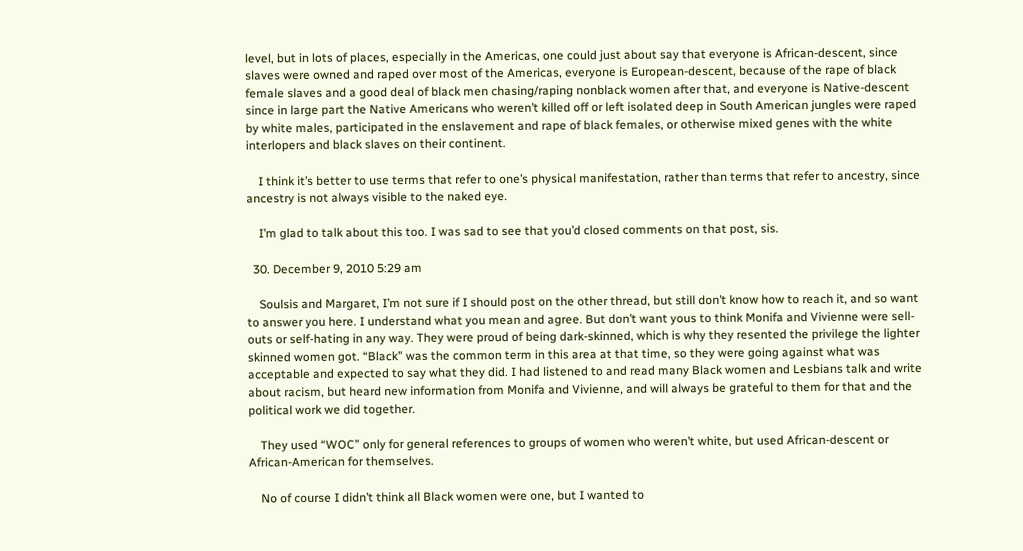level, but in lots of places, especially in the Americas, one could just about say that everyone is African-descent, since slaves were owned and raped over most of the Americas, everyone is European-descent, because of the rape of black female slaves and a good deal of black men chasing/raping nonblack women after that, and everyone is Native-descent since in large part the Native Americans who weren’t killed off or left isolated deep in South American jungles were raped by white males, participated in the enslavement and rape of black females, or otherwise mixed genes with the white interlopers and black slaves on their continent.

    I think it’s better to use terms that refer to one’s physical manifestation, rather than terms that refer to ancestry, since ancestry is not always visible to the naked eye.

    I’m glad to talk about this too. I was sad to see that you’d closed comments on that post, sis.

  30. December 9, 2010 5:29 am

    Soulsis and Margaret, I’m not sure if I should post on the other thread, but still don’t know how to reach it, and so want to answer you here. I understand what you mean and agree. But don’t want yous to think Monifa and Vivienne were sell-outs or self-hating in any way. They were proud of being dark-skinned, which is why they resented the privilege the lighter skinned women got. “Black” was the common term in this area at that time, so they were going against what was acceptable and expected to say what they did. I had listened to and read many Black women and Lesbians talk and write about racism, but heard new information from Monifa and Vivienne, and will always be grateful to them for that and the political work we did together.

    They used “WOC” only for general references to groups of women who weren’t white, but used African-descent or African-American for themselves.

    No of course I didn’t think all Black women were one, but I wanted to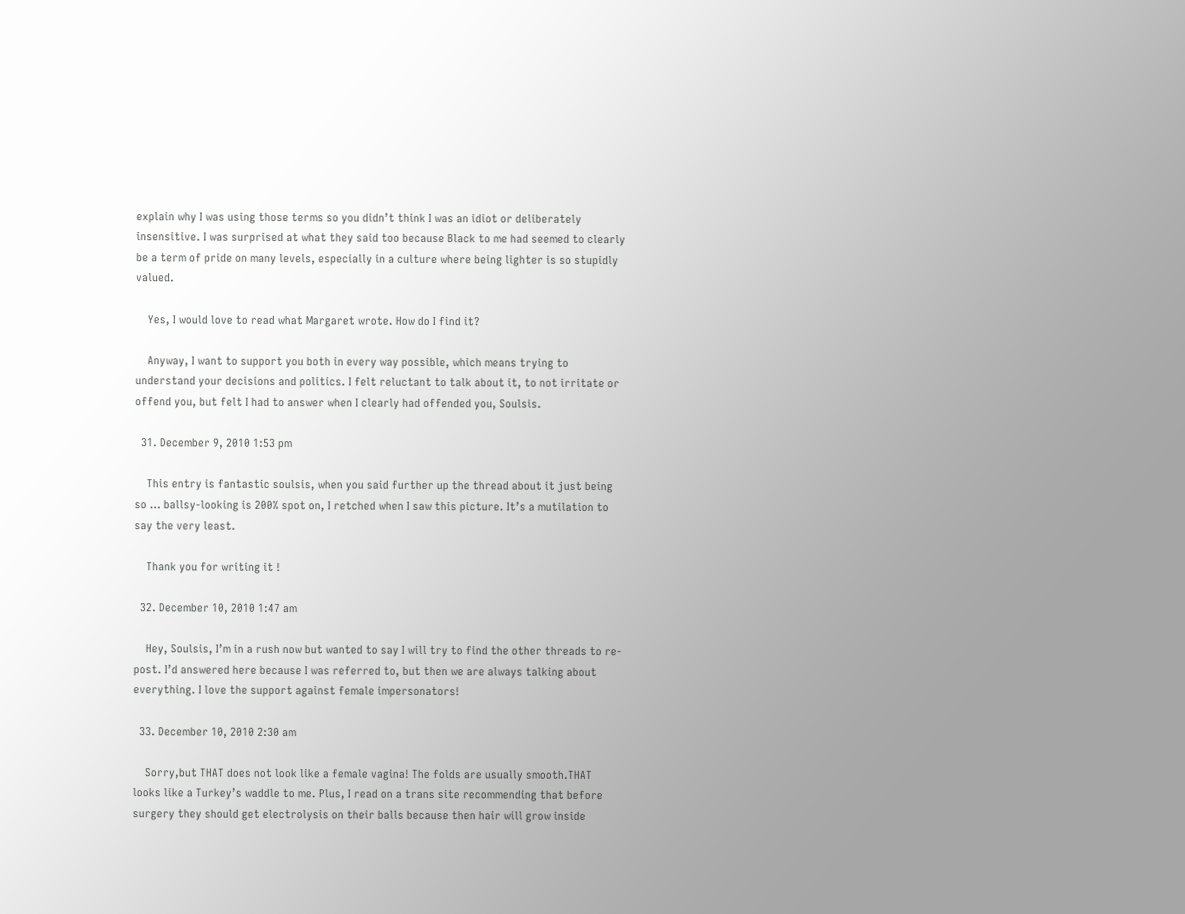explain why I was using those terms so you didn’t think I was an idiot or deliberately insensitive. I was surprised at what they said too because Black to me had seemed to clearly be a term of pride on many levels, especially in a culture where being lighter is so stupidly valued.

    Yes, I would love to read what Margaret wrote. How do I find it?

    Anyway, I want to support you both in every way possible, which means trying to understand your decisions and politics. I felt reluctant to talk about it, to not irritate or offend you, but felt I had to answer when I clearly had offended you, Soulsis.

  31. December 9, 2010 1:53 pm

    This entry is fantastic soulsis, when you said further up the thread about it just being so … ballsy-looking is 200% spot on, I retched when I saw this picture. It’s a mutilation to say the very least.

    Thank you for writing it !

  32. December 10, 2010 1:47 am

    Hey, Soulsis, I’m in a rush now but wanted to say I will try to find the other threads to re-post. I’d answered here because I was referred to, but then we are always talking about everything. I love the support against female impersonators!

  33. December 10, 2010 2:30 am

    Sorry,but THAT does not look like a female vagina! The folds are usually smooth.THAT looks like a Turkey’s waddle to me. Plus, I read on a trans site recommending that before surgery they should get electrolysis on their balls because then hair will grow inside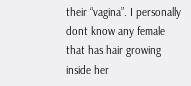their “vagina”. I personally dont know any female that has hair growing inside her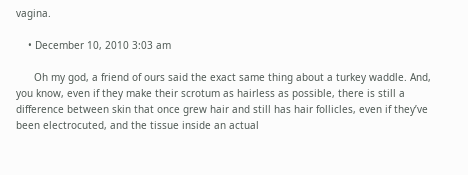vagina.

    • December 10, 2010 3:03 am

      Oh my god, a friend of ours said the exact same thing about a turkey waddle. And, you know, even if they make their scrotum as hairless as possible, there is still a difference between skin that once grew hair and still has hair follicles, even if they’ve been electrocuted, and the tissue inside an actual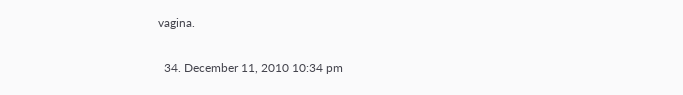vagina.

  34. December 11, 2010 10:34 pm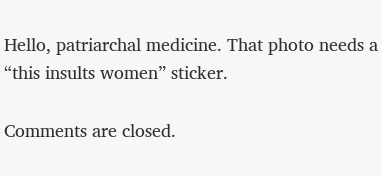Hello, patriarchal medicine. That photo needs a “this insults women” sticker.

Comments are closed.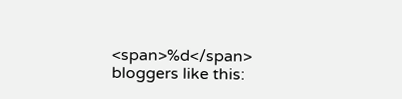<span>%d</span> bloggers like this: